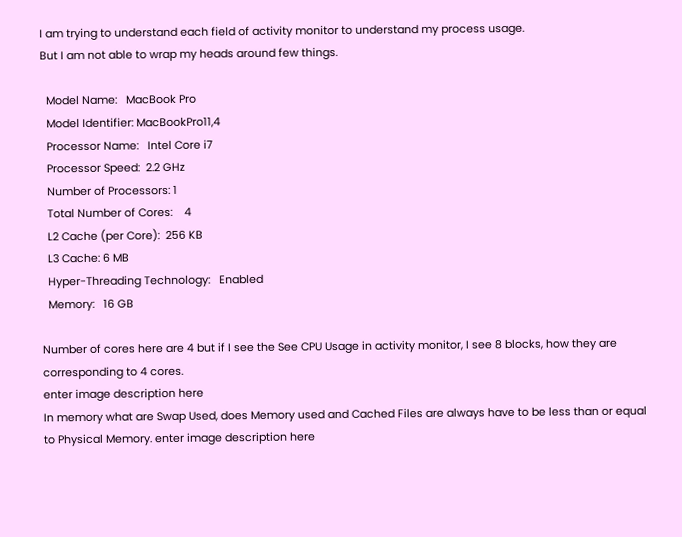I am trying to understand each field of activity monitor to understand my process usage.
But I am not able to wrap my heads around few things.

  Model Name:   MacBook Pro
  Model Identifier: MacBookPro11,4
  Processor Name:   Intel Core i7
  Processor Speed:  2.2 GHz
  Number of Processors: 1
  Total Number of Cores:    4
  L2 Cache (per Core):  256 KB
  L3 Cache: 6 MB
  Hyper-Threading Technology:   Enabled
  Memory:   16 GB

Number of cores here are 4 but if I see the See CPU Usage in activity monitor, I see 8 blocks, how they are corresponding to 4 cores.
enter image description here
In memory what are Swap Used, does Memory used and Cached Files are always have to be less than or equal to Physical Memory. enter image description here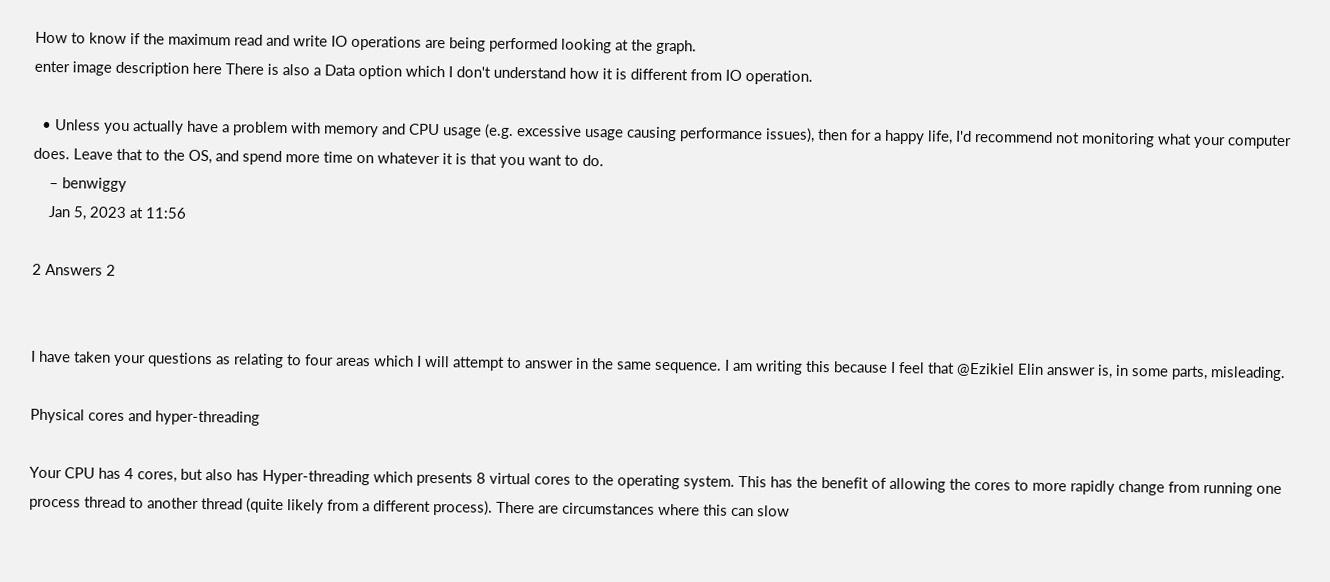How to know if the maximum read and write IO operations are being performed looking at the graph.
enter image description here There is also a Data option which I don't understand how it is different from IO operation.

  • Unless you actually have a problem with memory and CPU usage (e.g. excessive usage causing performance issues), then for a happy life, I'd recommend not monitoring what your computer does. Leave that to the OS, and spend more time on whatever it is that you want to do.
    – benwiggy
    Jan 5, 2023 at 11:56

2 Answers 2


I have taken your questions as relating to four areas which I will attempt to answer in the same sequence. I am writing this because I feel that @Ezikiel Elin answer is, in some parts, misleading.

Physical cores and hyper-threading

Your CPU has 4 cores, but also has Hyper-threading which presents 8 virtual cores to the operating system. This has the benefit of allowing the cores to more rapidly change from running one process thread to another thread (quite likely from a different process). There are circumstances where this can slow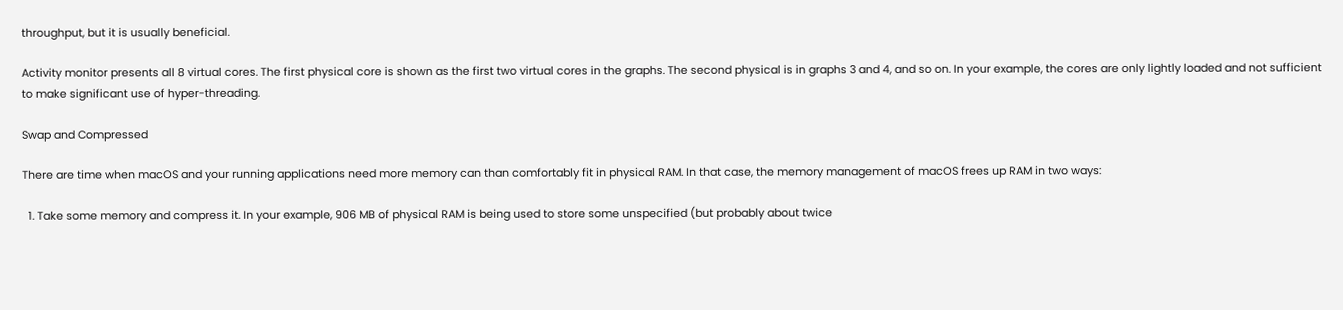throughput, but it is usually beneficial.

Activity monitor presents all 8 virtual cores. The first physical core is shown as the first two virtual cores in the graphs. The second physical is in graphs 3 and 4, and so on. In your example, the cores are only lightly loaded and not sufficient to make significant use of hyper-threading.

Swap and Compressed

There are time when macOS and your running applications need more memory can than comfortably fit in physical RAM. In that case, the memory management of macOS frees up RAM in two ways:

  1. Take some memory and compress it. In your example, 906 MB of physical RAM is being used to store some unspecified (but probably about twice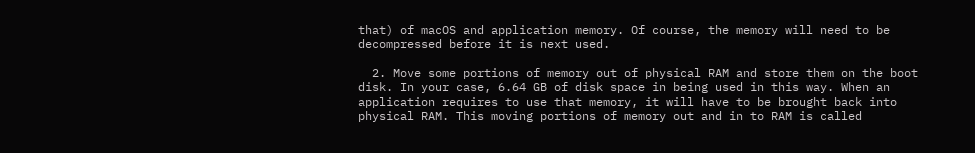that) of macOS and application memory. Of course, the memory will need to be decompressed before it is next used.

  2. Move some portions of memory out of physical RAM and store them on the boot disk. In your case, 6.64 GB of disk space in being used in this way. When an application requires to use that memory, it will have to be brought back into physical RAM. This moving portions of memory out and in to RAM is called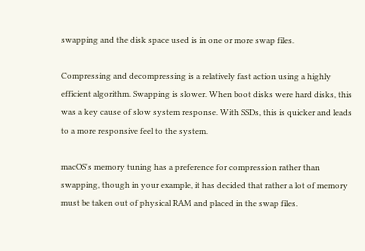swapping and the disk space used is in one or more swap files.

Compressing and decompressing is a relatively fast action using a highly efficient algorithm. Swapping is slower. When boot disks were hard disks, this was a key cause of slow system response. With SSDs, this is quicker and leads to a more responsive feel to the system.

macOS's memory tuning has a preference for compression rather than swapping, though in your example, it has decided that rather a lot of memory must be taken out of physical RAM and placed in the swap files.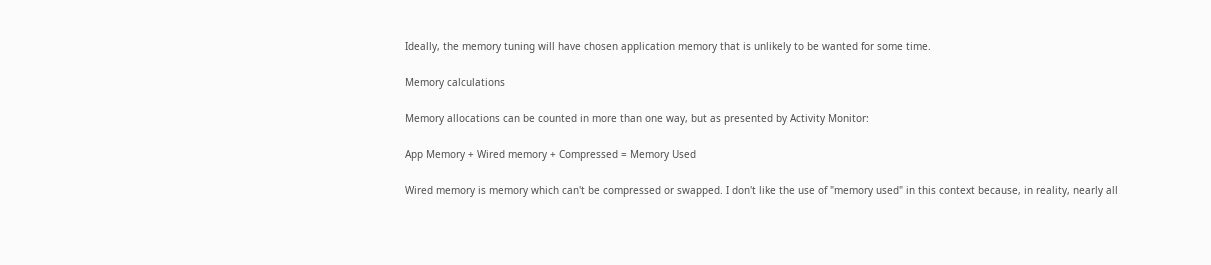Ideally, the memory tuning will have chosen application memory that is unlikely to be wanted for some time.

Memory calculations

Memory allocations can be counted in more than one way, but as presented by Activity Monitor:

App Memory + Wired memory + Compressed = Memory Used

Wired memory is memory which can't be compressed or swapped. I don't like the use of "memory used" in this context because, in reality, nearly all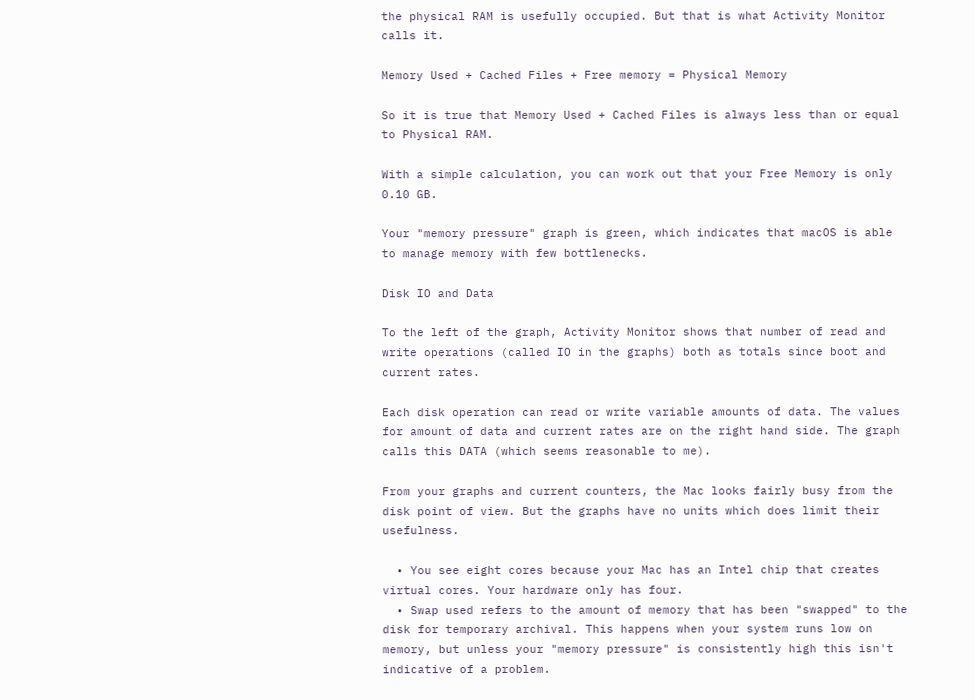the physical RAM is usefully occupied. But that is what Activity Monitor calls it.

Memory Used + Cached Files + Free memory = Physical Memory

So it is true that Memory Used + Cached Files is always less than or equal to Physical RAM.

With a simple calculation, you can work out that your Free Memory is only 0.10 GB.

Your "memory pressure" graph is green, which indicates that macOS is able to manage memory with few bottlenecks.

Disk IO and Data

To the left of the graph, Activity Monitor shows that number of read and write operations (called IO in the graphs) both as totals since boot and current rates.

Each disk operation can read or write variable amounts of data. The values for amount of data and current rates are on the right hand side. The graph calls this DATA (which seems reasonable to me).

From your graphs and current counters, the Mac looks fairly busy from the disk point of view. But the graphs have no units which does limit their usefulness.

  • You see eight cores because your Mac has an Intel chip that creates virtual cores. Your hardware only has four.
  • Swap used refers to the amount of memory that has been "swapped" to the disk for temporary archival. This happens when your system runs low on memory, but unless your "memory pressure" is consistently high this isn't indicative of a problem.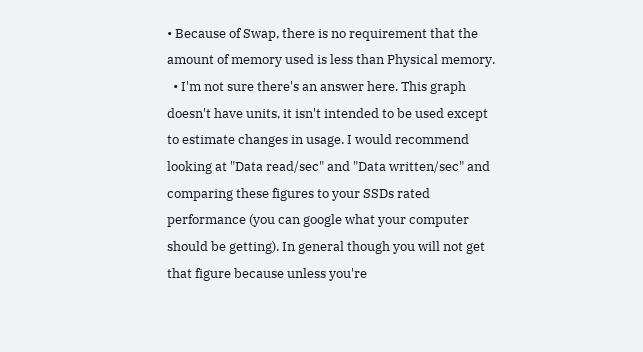• Because of Swap, there is no requirement that the amount of memory used is less than Physical memory.
  • I'm not sure there's an answer here. This graph doesn't have units, it isn't intended to be used except to estimate changes in usage. I would recommend looking at "Data read/sec" and "Data written/sec" and comparing these figures to your SSDs rated performance (you can google what your computer should be getting). In general though you will not get that figure because unless you're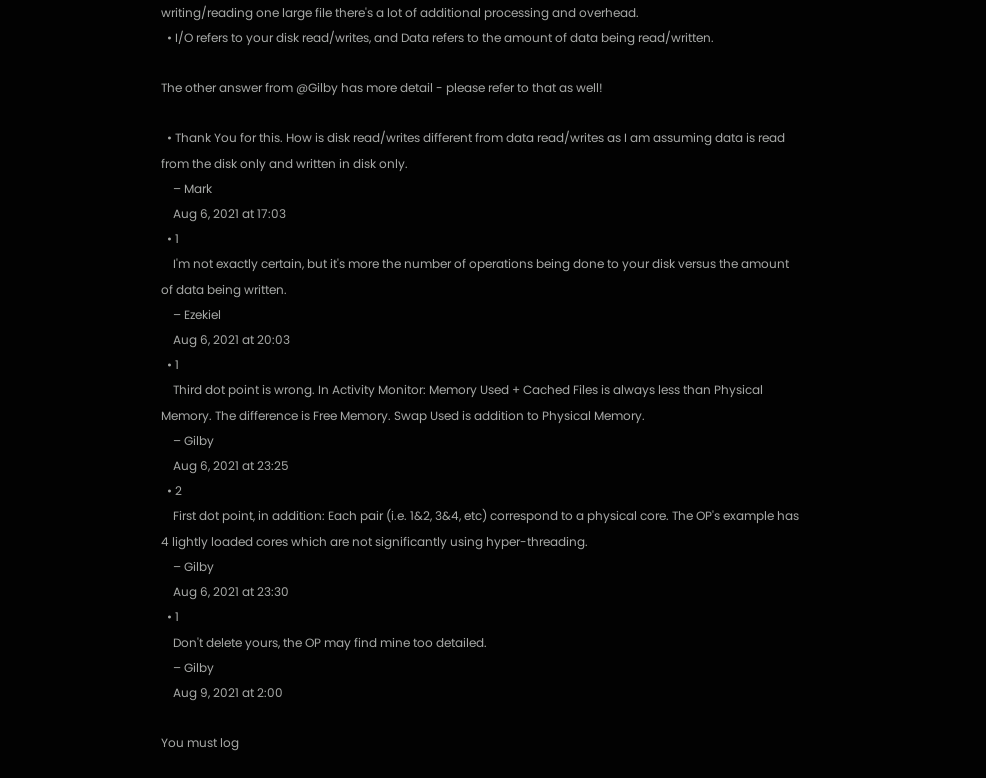writing/reading one large file there's a lot of additional processing and overhead.
  • I/O refers to your disk read/writes, and Data refers to the amount of data being read/written.

The other answer from @Gilby has more detail - please refer to that as well!

  • Thank You for this. How is disk read/writes different from data read/writes as I am assuming data is read from the disk only and written in disk only.
    – Mark
    Aug 6, 2021 at 17:03
  • 1
    I'm not exactly certain, but it's more the number of operations being done to your disk versus the amount of data being written.
    – Ezekiel
    Aug 6, 2021 at 20:03
  • 1
    Third dot point is wrong. In Activity Monitor: Memory Used + Cached Files is always less than Physical Memory. The difference is Free Memory. Swap Used is addition to Physical Memory.
    – Gilby
    Aug 6, 2021 at 23:25
  • 2
    First dot point, in addition: Each pair (i.e. 1&2, 3&4, etc) correspond to a physical core. The OP's example has 4 lightly loaded cores which are not significantly using hyper-threading.
    – Gilby
    Aug 6, 2021 at 23:30
  • 1
    Don't delete yours, the OP may find mine too detailed.
    – Gilby
    Aug 9, 2021 at 2:00

You must log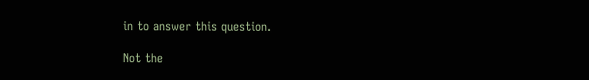in to answer this question.

Not the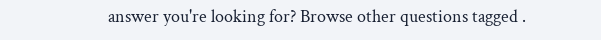answer you're looking for? Browse other questions tagged .